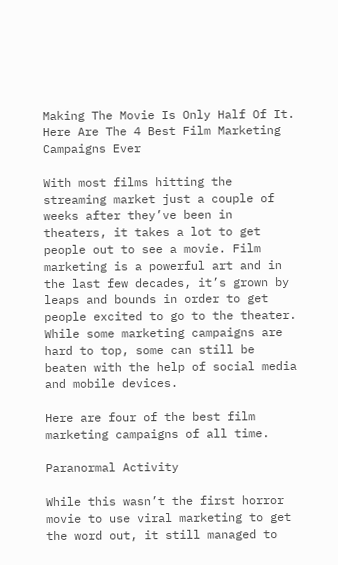Making The Movie Is Only Half Of It. Here Are The 4 Best Film Marketing Campaigns Ever

With most films hitting the streaming market just a couple of weeks after they’ve been in theaters, it takes a lot to get people out to see a movie. Film marketing is a powerful art and in the last few decades, it’s grown by leaps and bounds in order to get people excited to go to the theater. While some marketing campaigns are hard to top, some can still be beaten with the help of social media and mobile devices.

Here are four of the best film marketing campaigns of all time.

Paranormal Activity

While this wasn’t the first horror movie to use viral marketing to get the word out, it still managed to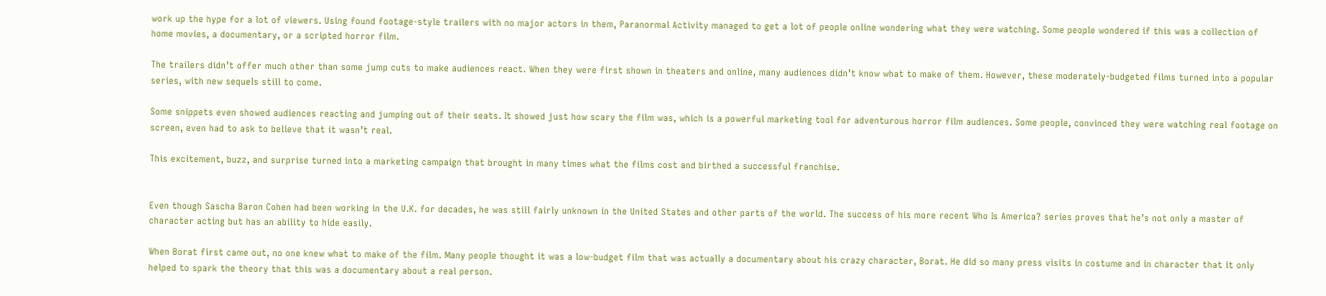work up the hype for a lot of viewers. Using found footage-style trailers with no major actors in them, Paranormal Activity managed to get a lot of people online wondering what they were watching. Some people wondered if this was a collection of home movies, a documentary, or a scripted horror film.

The trailers didn’t offer much other than some jump cuts to make audiences react. When they were first shown in theaters and online, many audiences didn’t know what to make of them. However, these moderately-budgeted films turned into a popular series, with new sequels still to come.

Some snippets even showed audiences reacting and jumping out of their seats. It showed just how scary the film was, which is a powerful marketing tool for adventurous horror film audiences. Some people, convinced they were watching real footage on screen, even had to ask to believe that it wasn’t real.

This excitement, buzz, and surprise turned into a marketing campaign that brought in many times what the films cost and birthed a successful franchise.


Even though Sascha Baron Cohen had been working in the U.K. for decades, he was still fairly unknown in the United States and other parts of the world. The success of his more recent Who Is America? series proves that he’s not only a master of character acting but has an ability to hide easily.

When Borat first came out, no one knew what to make of the film. Many people thought it was a low-budget film that was actually a documentary about his crazy character, Borat. He did so many press visits in costume and in character that it only helped to spark the theory that this was a documentary about a real person.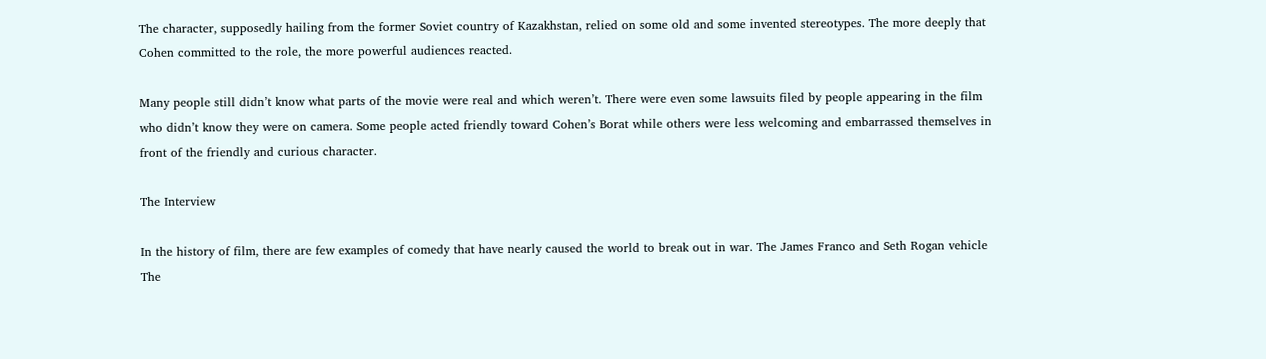The character, supposedly hailing from the former Soviet country of Kazakhstan, relied on some old and some invented stereotypes. The more deeply that Cohen committed to the role, the more powerful audiences reacted.

Many people still didn’t know what parts of the movie were real and which weren’t. There were even some lawsuits filed by people appearing in the film who didn’t know they were on camera. Some people acted friendly toward Cohen’s Borat while others were less welcoming and embarrassed themselves in front of the friendly and curious character.

The Interview

In the history of film, there are few examples of comedy that have nearly caused the world to break out in war. The James Franco and Seth Rogan vehicle The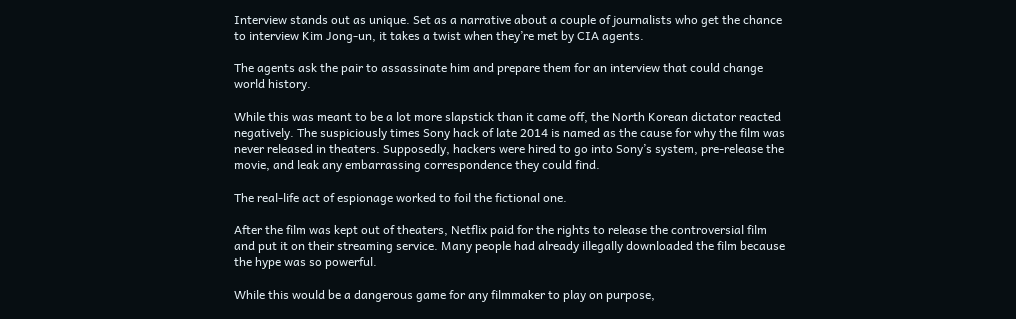Interview stands out as unique. Set as a narrative about a couple of journalists who get the chance to interview Kim Jong-un, it takes a twist when they’re met by CIA agents.

The agents ask the pair to assassinate him and prepare them for an interview that could change world history.

While this was meant to be a lot more slapstick than it came off, the North Korean dictator reacted negatively. The suspiciously times Sony hack of late 2014 is named as the cause for why the film was never released in theaters. Supposedly, hackers were hired to go into Sony’s system, pre-release the movie, and leak any embarrassing correspondence they could find.

The real-life act of espionage worked to foil the fictional one.

After the film was kept out of theaters, Netflix paid for the rights to release the controversial film and put it on their streaming service. Many people had already illegally downloaded the film because the hype was so powerful.

While this would be a dangerous game for any filmmaker to play on purpose,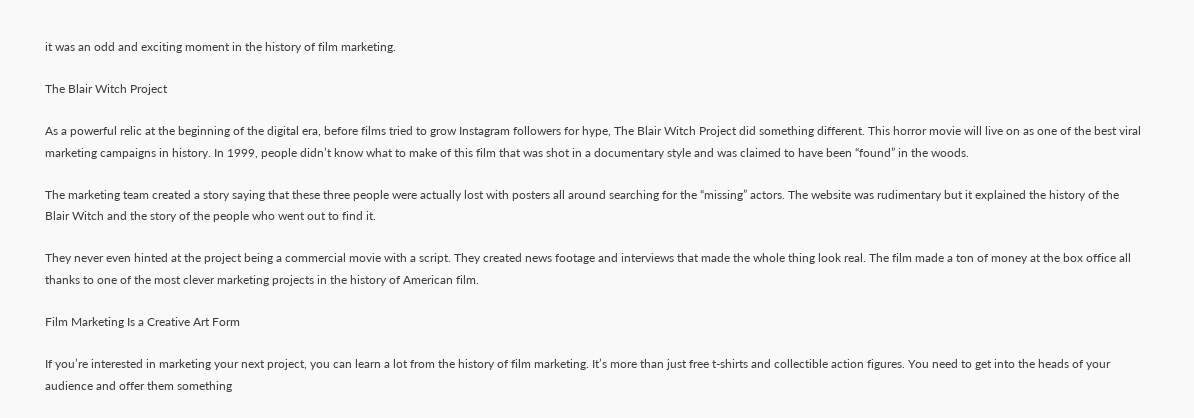it was an odd and exciting moment in the history of film marketing.

The Blair Witch Project

As a powerful relic at the beginning of the digital era, before films tried to grow Instagram followers for hype, The Blair Witch Project did something different. This horror movie will live on as one of the best viral marketing campaigns in history. In 1999, people didn’t know what to make of this film that was shot in a documentary style and was claimed to have been “found” in the woods.

The marketing team created a story saying that these three people were actually lost with posters all around searching for the “missing” actors. The website was rudimentary but it explained the history of the Blair Witch and the story of the people who went out to find it.

They never even hinted at the project being a commercial movie with a script. They created news footage and interviews that made the whole thing look real. The film made a ton of money at the box office all thanks to one of the most clever marketing projects in the history of American film.

Film Marketing Is a Creative Art Form

If you’re interested in marketing your next project, you can learn a lot from the history of film marketing. It’s more than just free t-shirts and collectible action figures. You need to get into the heads of your audience and offer them something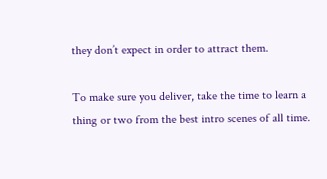they don’t expect in order to attract them.

To make sure you deliver, take the time to learn a thing or two from the best intro scenes of all time.